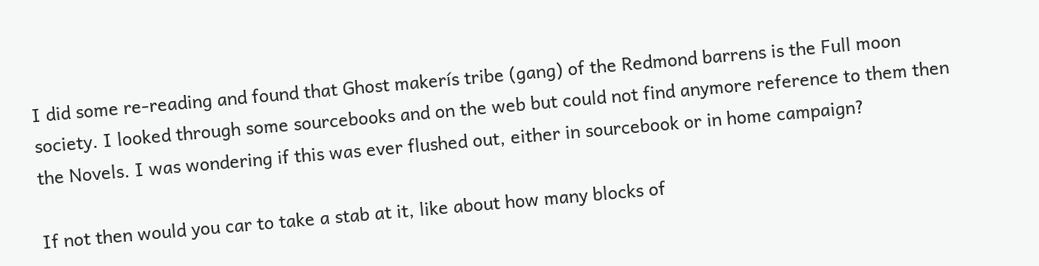I did some re-reading and found that Ghost makerís tribe (gang) of the Redmond barrens is the Full moon society. I looked through some sourcebooks and on the web but could not find anymore reference to them then the Novels. I was wondering if this was ever flushed out, either in sourcebook or in home campaign?

If not then would you car to take a stab at it, like about how many blocks of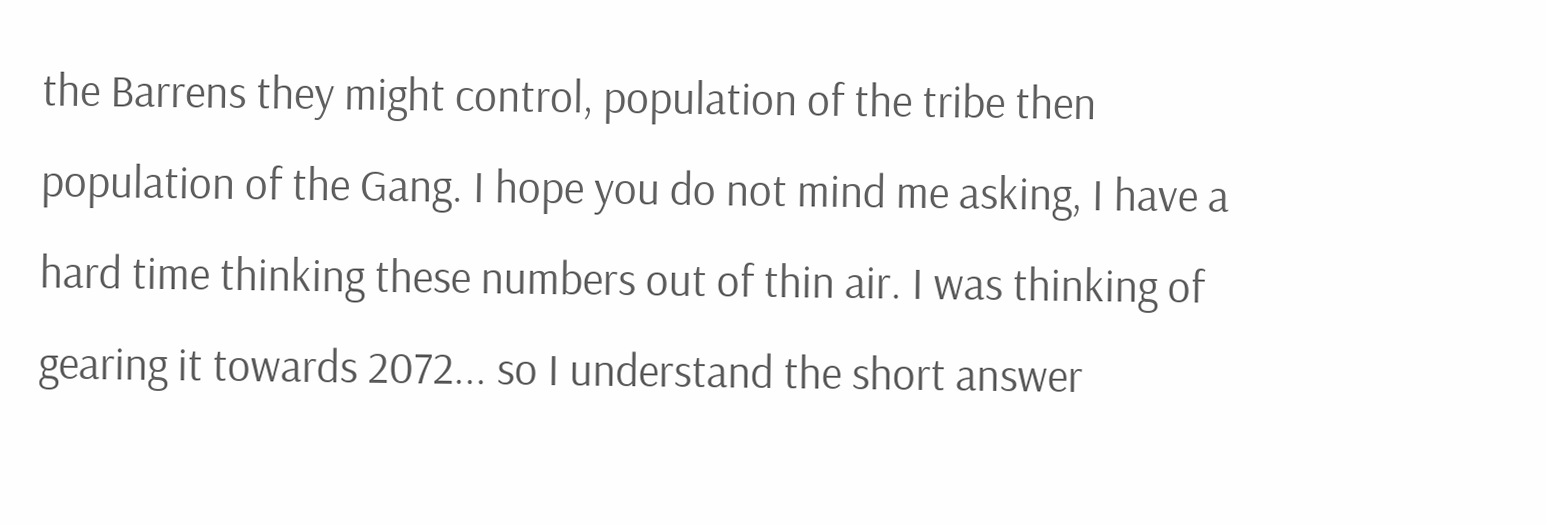the Barrens they might control, population of the tribe then population of the Gang. I hope you do not mind me asking, I have a hard time thinking these numbers out of thin air. I was thinking of gearing it towards 2072... so I understand the short answer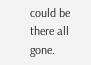could be there all gone.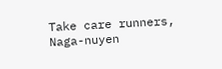Take care runners, Naga-nuyen